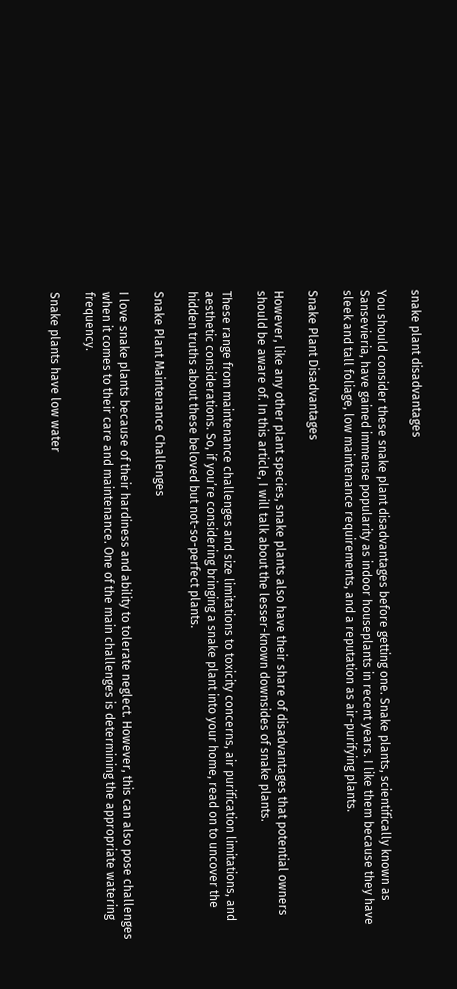snake plant disadvantages

You should consider these snake plant disadvantages before getting one. Snake plants, scientifically known as Sansevieria, have gained immense popularity as indoor houseplants in recent years. I like them because they have sleek and tall foliage, low maintenance requirements, and a reputation as air-purifying plants.

Snake Plant Disadvantages

However, like any other plant species, snake plants also have their share of disadvantages that potential owners should be aware of. In this article, I will talk about the lesser-known downsides of snake plants.

These range from maintenance challenges and size limitations to toxicity concerns, air purification limitations, and aesthetic considerations. So, if you’re considering bringing a snake plant into your home, read on to uncover the hidden truths about these beloved but not-so-perfect plants.

Snake Plant Maintenance Challenges

I love snake plants because of their hardiness and ability to tolerate neglect. However, this can also pose challenges when it comes to their care and maintenance. One of the main challenges is determining the appropriate watering frequency.

Snake plants have low water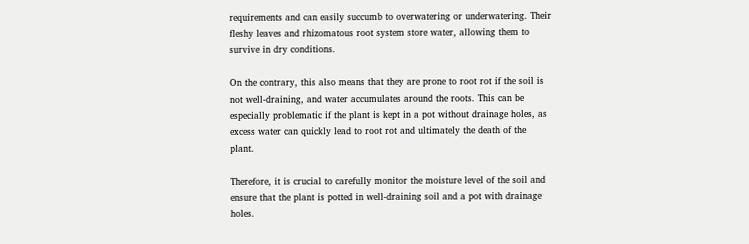requirements and can easily succumb to overwatering or underwatering. Their fleshy leaves and rhizomatous root system store water, allowing them to survive in dry conditions.

On the contrary, this also means that they are prone to root rot if the soil is not well-draining, and water accumulates around the roots. This can be especially problematic if the plant is kept in a pot without drainage holes, as excess water can quickly lead to root rot and ultimately the death of the plant.

Therefore, it is crucial to carefully monitor the moisture level of the soil and ensure that the plant is potted in well-draining soil and a pot with drainage holes.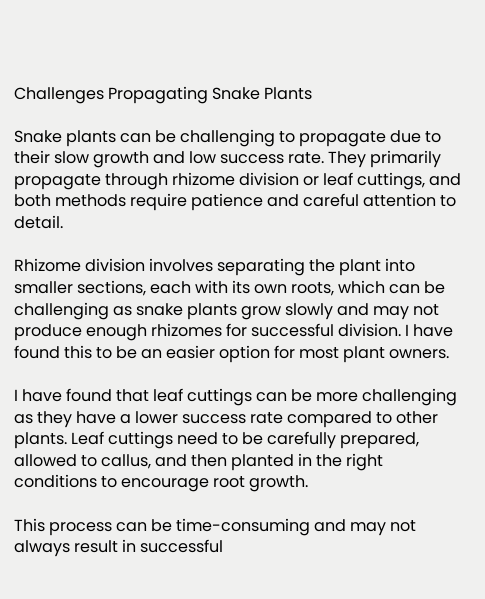Challenges Propagating Snake Plants

Snake plants can be challenging to propagate due to their slow growth and low success rate. They primarily propagate through rhizome division or leaf cuttings, and both methods require patience and careful attention to detail.

Rhizome division involves separating the plant into smaller sections, each with its own roots, which can be challenging as snake plants grow slowly and may not produce enough rhizomes for successful division. I have found this to be an easier option for most plant owners.

I have found that leaf cuttings can be more challenging as they have a lower success rate compared to other plants. Leaf cuttings need to be carefully prepared, allowed to callus, and then planted in the right conditions to encourage root growth.

This process can be time-consuming and may not always result in successful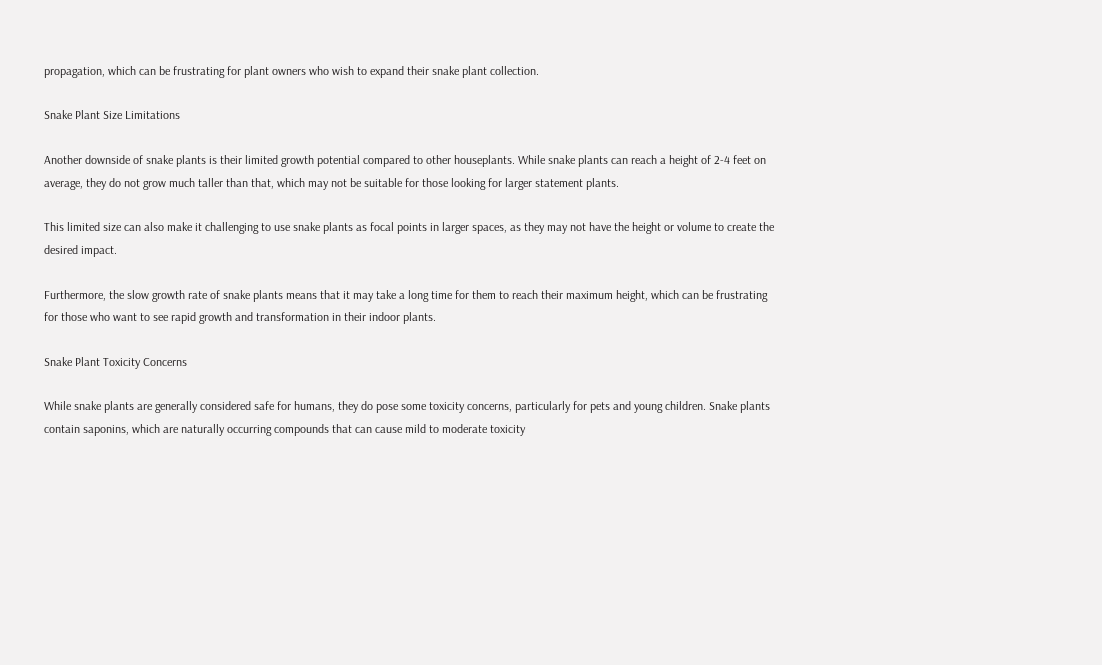propagation, which can be frustrating for plant owners who wish to expand their snake plant collection.

Snake Plant Size Limitations

Another downside of snake plants is their limited growth potential compared to other houseplants. While snake plants can reach a height of 2-4 feet on average, they do not grow much taller than that, which may not be suitable for those looking for larger statement plants.

This limited size can also make it challenging to use snake plants as focal points in larger spaces, as they may not have the height or volume to create the desired impact.

Furthermore, the slow growth rate of snake plants means that it may take a long time for them to reach their maximum height, which can be frustrating for those who want to see rapid growth and transformation in their indoor plants.

Snake Plant Toxicity Concerns

While snake plants are generally considered safe for humans, they do pose some toxicity concerns, particularly for pets and young children. Snake plants contain saponins, which are naturally occurring compounds that can cause mild to moderate toxicity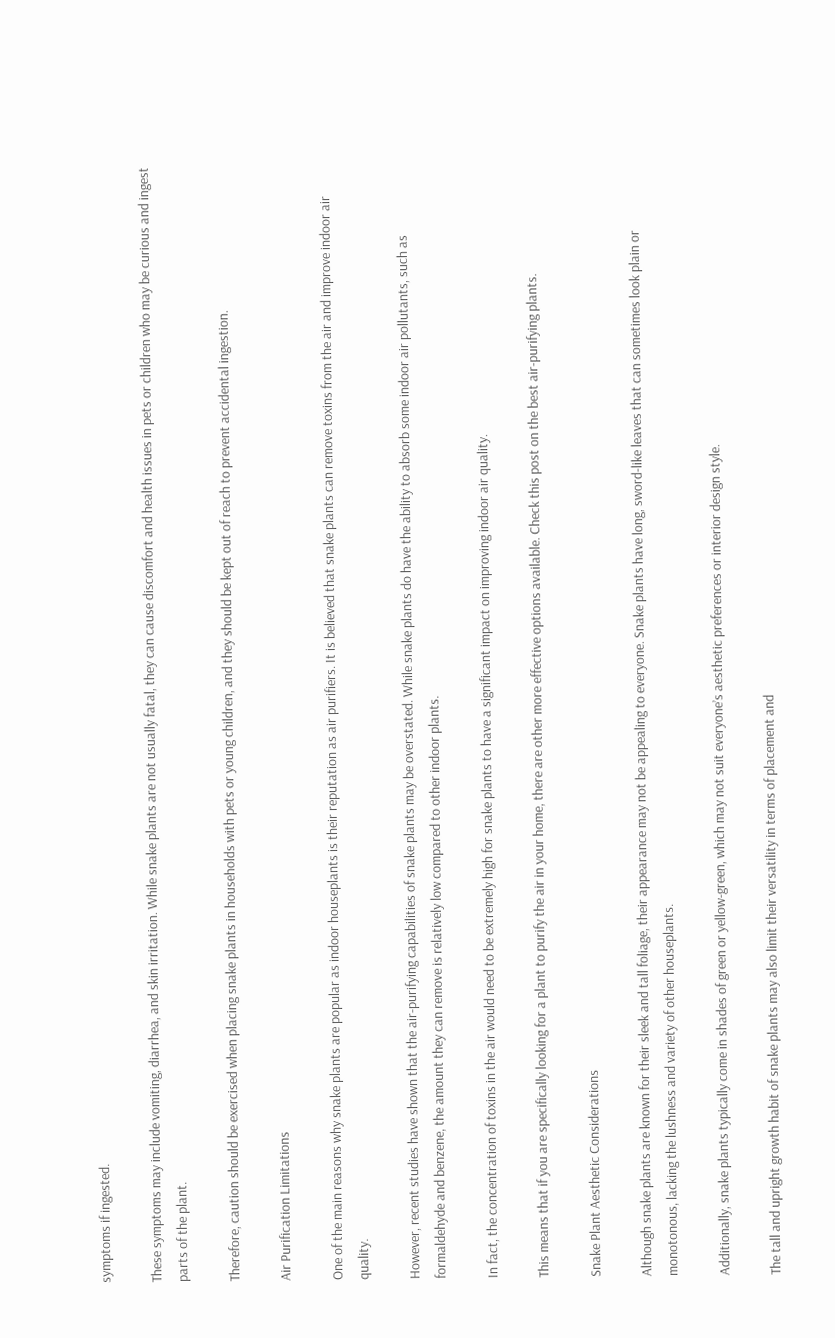symptoms if ingested.

These symptoms may include vomiting, diarrhea, and skin irritation. While snake plants are not usually fatal, they can cause discomfort and health issues in pets or children who may be curious and ingest parts of the plant.

Therefore, caution should be exercised when placing snake plants in households with pets or young children, and they should be kept out of reach to prevent accidental ingestion.

Air Purification Limitations

One of the main reasons why snake plants are popular as indoor houseplants is their reputation as air purifiers. It is believed that snake plants can remove toxins from the air and improve indoor air quality.

However, recent studies have shown that the air-purifying capabilities of snake plants may be overstated. While snake plants do have the ability to absorb some indoor air pollutants, such as formaldehyde and benzene, the amount they can remove is relatively low compared to other indoor plants.

In fact, the concentration of toxins in the air would need to be extremely high for snake plants to have a significant impact on improving indoor air quality.

This means that if you are specifically looking for a plant to purify the air in your home, there are other more effective options available. Check this post on the best air-purifying plants.

Snake Plant Aesthetic Considerations

Although snake plants are known for their sleek and tall foliage, their appearance may not be appealing to everyone. Snake plants have long, sword-like leaves that can sometimes look plain or monotonous, lacking the lushness and variety of other houseplants.

Additionally, snake plants typically come in shades of green or yellow-green, which may not suit everyone’s aesthetic preferences or interior design style.

The tall and upright growth habit of snake plants may also limit their versatility in terms of placement and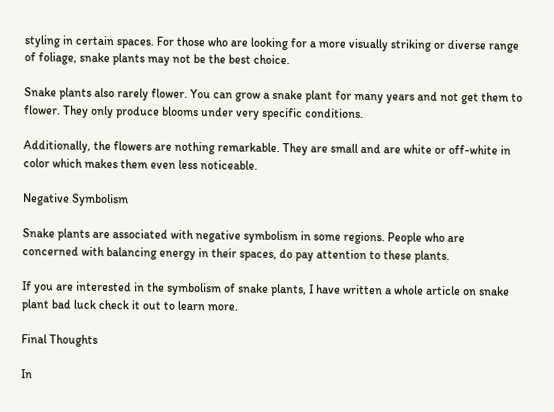styling in certain spaces. For those who are looking for a more visually striking or diverse range of foliage, snake plants may not be the best choice.

Snake plants also rarely flower. You can grow a snake plant for many years and not get them to flower. They only produce blooms under very specific conditions.

Additionally, the flowers are nothing remarkable. They are small and are white or off-white in color which makes them even less noticeable.

Negative Symbolism

Snake plants are associated with negative symbolism in some regions. People who are concerned with balancing energy in their spaces, do pay attention to these plants.

If you are interested in the symbolism of snake plants, I have written a whole article on snake plant bad luck check it out to learn more.

Final Thoughts

In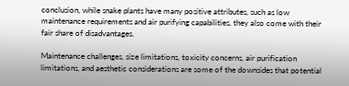conclusion, while snake plants have many positive attributes, such as low maintenance requirements and air purifying capabilities, they also come with their fair share of disadvantages.

Maintenance challenges, size limitations, toxicity concerns, air purification limitations, and aesthetic considerations are some of the downsides that potential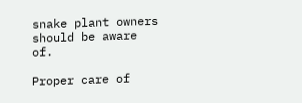snake plant owners should be aware of.

Proper care of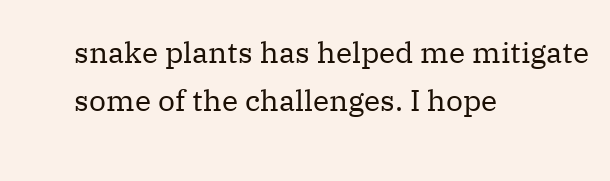snake plants has helped me mitigate some of the challenges. I hope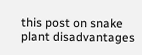this post on snake plant disadvantages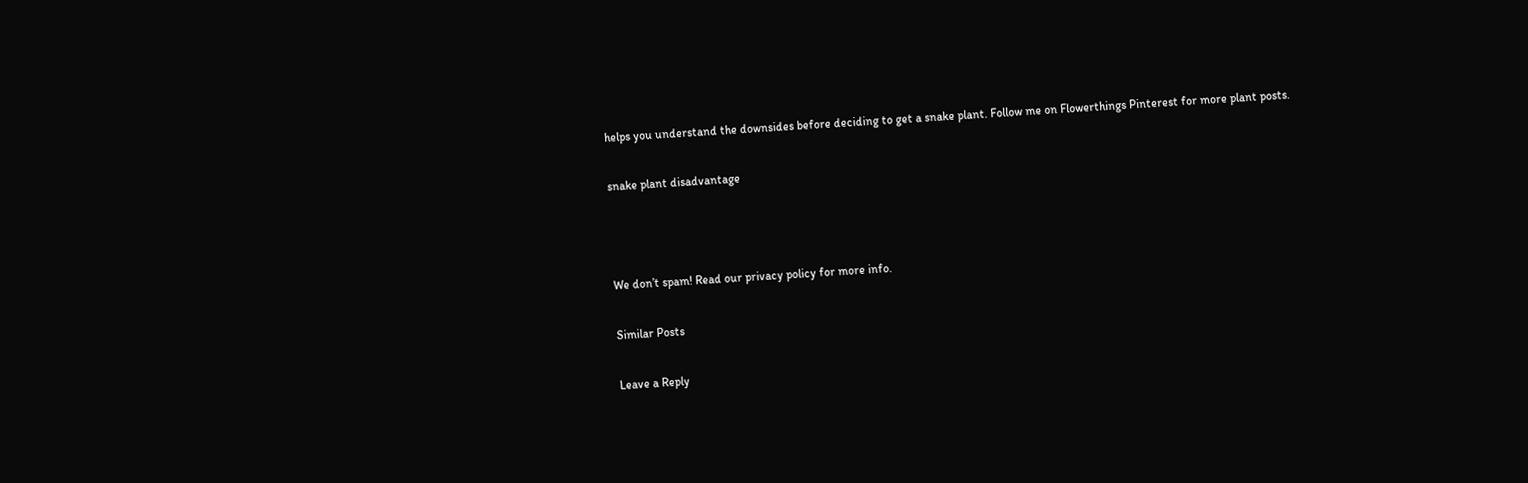helps you understand the downsides before deciding to get a snake plant. Follow me on Flowerthings Pinterest for more plant posts.

snake plant disadvantage



We don’t spam! Read our privacy policy for more info.

Similar Posts

Leave a Reply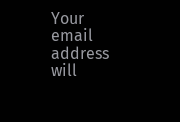Your email address will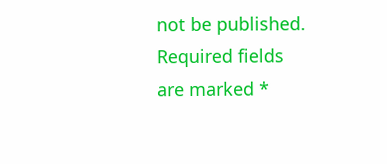not be published. Required fields are marked *